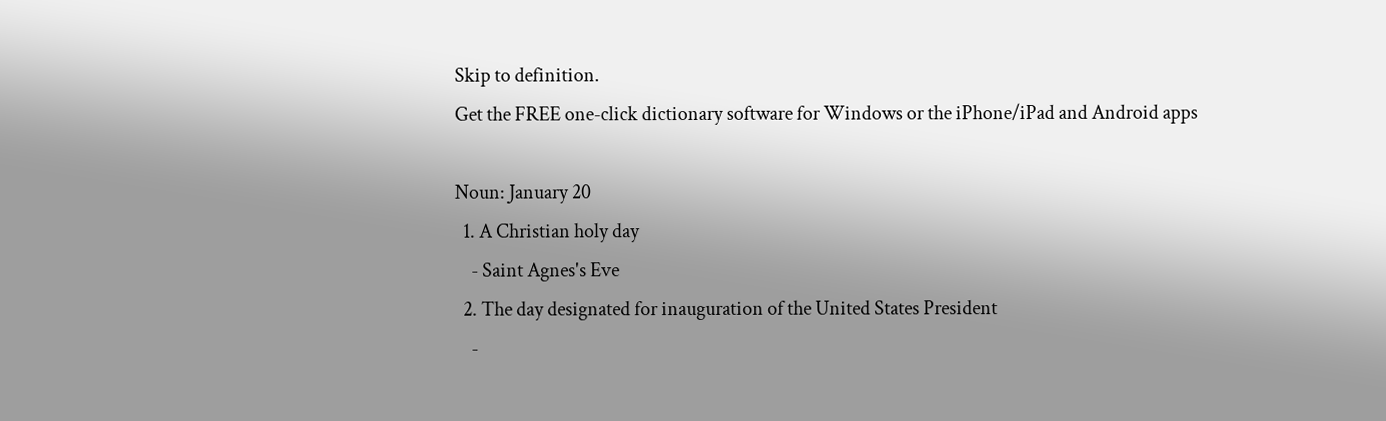Skip to definition.
Get the FREE one-click dictionary software for Windows or the iPhone/iPad and Android apps

Noun: January 20
  1. A Christian holy day
    - Saint Agnes's Eve
  2. The day designated for inauguration of the United States President
    -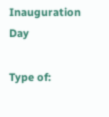Inauguration Day

Type of: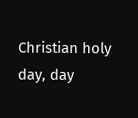Christian holy day, day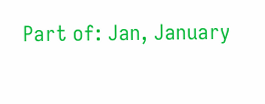Part of: Jan, January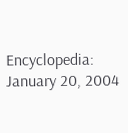Encyclopedia: January 20, 2004